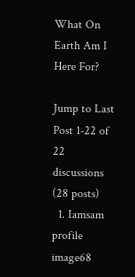What On Earth Am I Here For?

Jump to Last Post 1-22 of 22 discussions (28 posts)
  1. Iamsam profile image68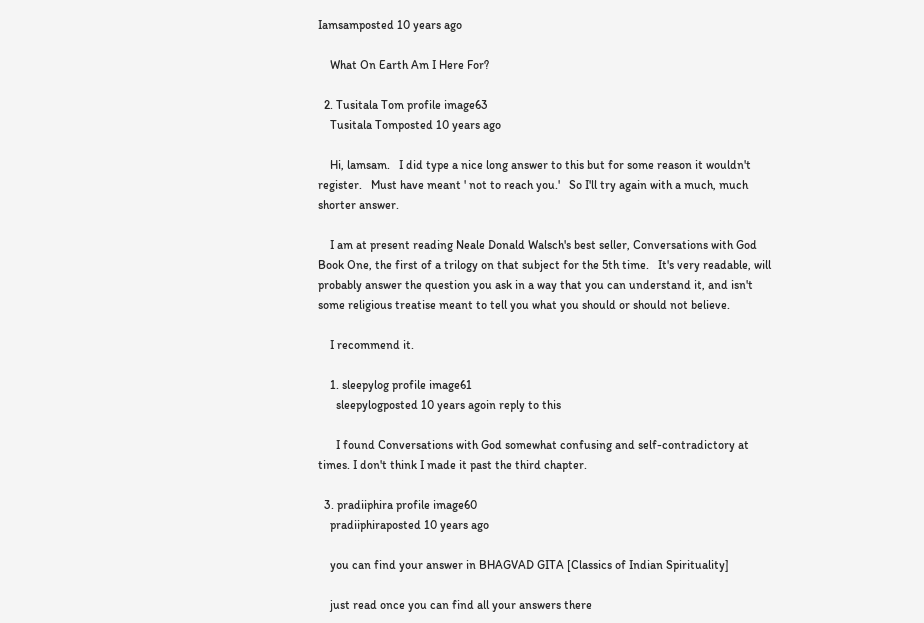Iamsamposted 10 years ago

    What On Earth Am I Here For?

  2. Tusitala Tom profile image63
    Tusitala Tomposted 10 years ago

    Hi, lamsam.   I did type a nice long answer to this but for some reason it wouldn't register.   Must have meant ' not to reach you.'   So I'll try again with a much, much shorter answer.

    I am at present reading Neale Donald Walsch's best seller, Conversations with God Book One, the first of a trilogy on that subject for the 5th time.   It's very readable, will probably answer the question you ask in a way that you can understand it, and isn't some religious treatise meant to tell you what you should or should not believe.

    I recommend it.

    1. sleepylog profile image61
      sleepylogposted 10 years agoin reply to this

      I found Conversations with God somewhat confusing and self-contradictory at times. I don't think I made it past the third chapter.

  3. pradiiphira profile image60
    pradiiphiraposted 10 years ago

    you can find your answer in BHAGVAD GITA [Classics of Indian Spirituality]

    just read once you can find all your answers there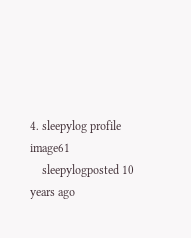4. sleepylog profile image61
    sleepylogposted 10 years ago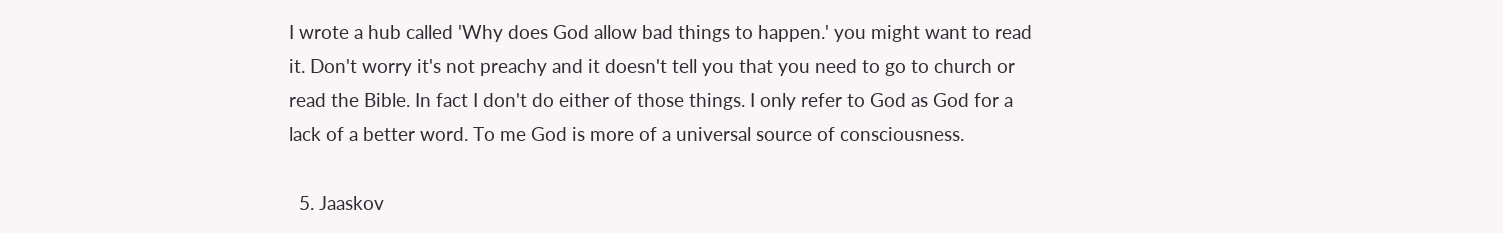I wrote a hub called 'Why does God allow bad things to happen.' you might want to read it. Don't worry it's not preachy and it doesn't tell you that you need to go to church or read the Bible. In fact I don't do either of those things. I only refer to God as God for a lack of a better word. To me God is more of a universal source of consciousness.

  5. Jaaskov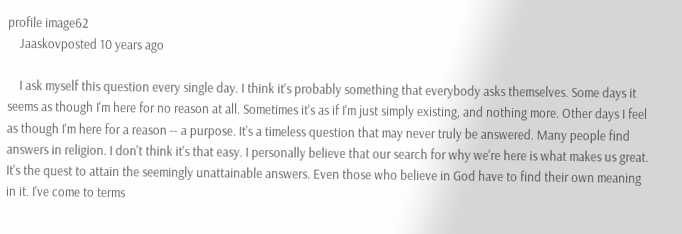profile image62
    Jaaskovposted 10 years ago

    I ask myself this question every single day. I think it's probably something that everybody asks themselves. Some days it seems as though I'm here for no reason at all. Sometimes it's as if I'm just simply existing, and nothing more. Other days I feel as though I'm here for a reason -- a purpose. It's a timeless question that may never truly be answered. Many people find answers in religion. I don't think it's that easy. I personally believe that our search for why we're here is what makes us great. It's the quest to attain the seemingly unattainable answers. Even those who believe in God have to find their own meaning in it. I've come to terms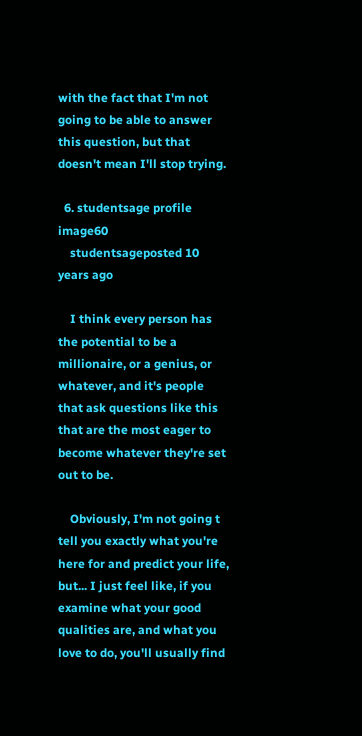with the fact that I'm not going to be able to answer this question, but that doesn't mean I'll stop trying.

  6. studentsage profile image60
    studentsageposted 10 years ago

    I think every person has the potential to be a millionaire, or a genius, or whatever, and it's people that ask questions like this that are the most eager to become whatever they're set out to be.

    Obviously, I'm not going t tell you exactly what you're here for and predict your life, but... I just feel like, if you examine what your good qualities are, and what you love to do, you'll usually find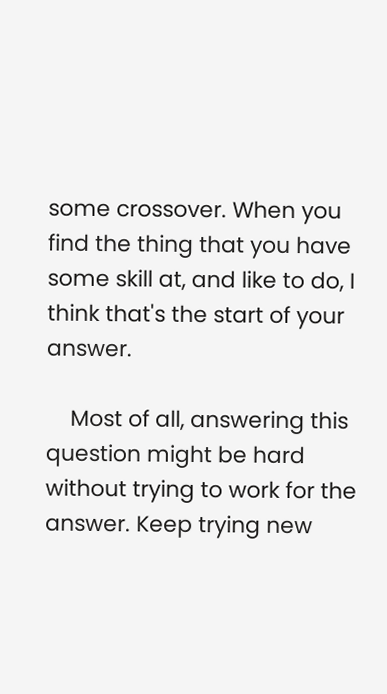some crossover. When you find the thing that you have some skill at, and like to do, I think that's the start of your answer.

    Most of all, answering this question might be hard without trying to work for the answer. Keep trying new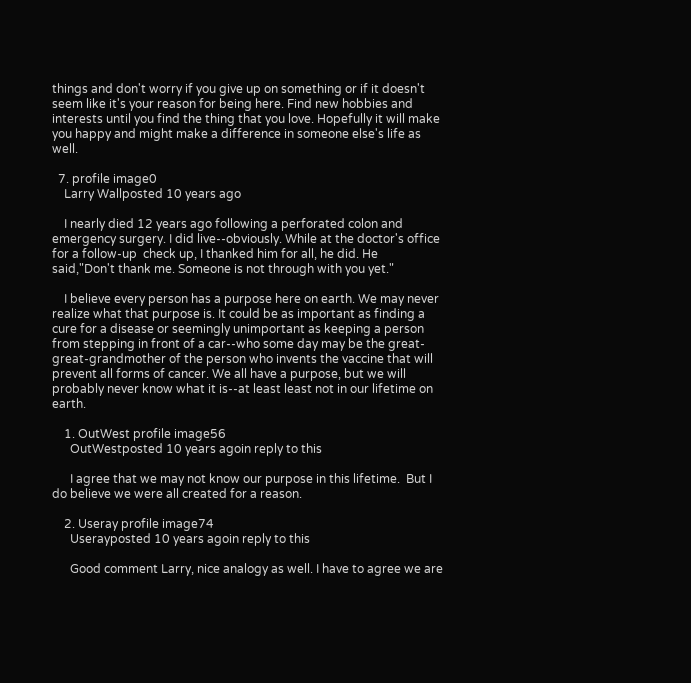things and don't worry if you give up on something or if it doesn't seem like it's your reason for being here. Find new hobbies and interests until you find the thing that you love. Hopefully it will make you happy and might make a difference in someone else's life as well.

  7. profile image0
    Larry Wallposted 10 years ago

    I nearly died 12 years ago following a perforated colon and emergency surgery. I did live--obviously. While at the doctor's office for a follow-up  check up, I thanked him for all, he did. He said,"Don't thank me. Someone is not through with you yet."

    I believe every person has a purpose here on earth. We may never realize what that purpose is. It could be as important as finding a cure for a disease or seemingly unimportant as keeping a person from stepping in front of a car--who some day may be the great-great-grandmother of the person who invents the vaccine that will prevent all forms of cancer. We all have a purpose, but we will probably never know what it is--at least least not in our lifetime on earth.

    1. OutWest profile image56
      OutWestposted 10 years agoin reply to this

      I agree that we may not know our purpose in this lifetime.  But I do believe we were all created for a reason.

    2. Useray profile image74
      Userayposted 10 years agoin reply to this

      Good comment Larry, nice analogy as well. I have to agree we are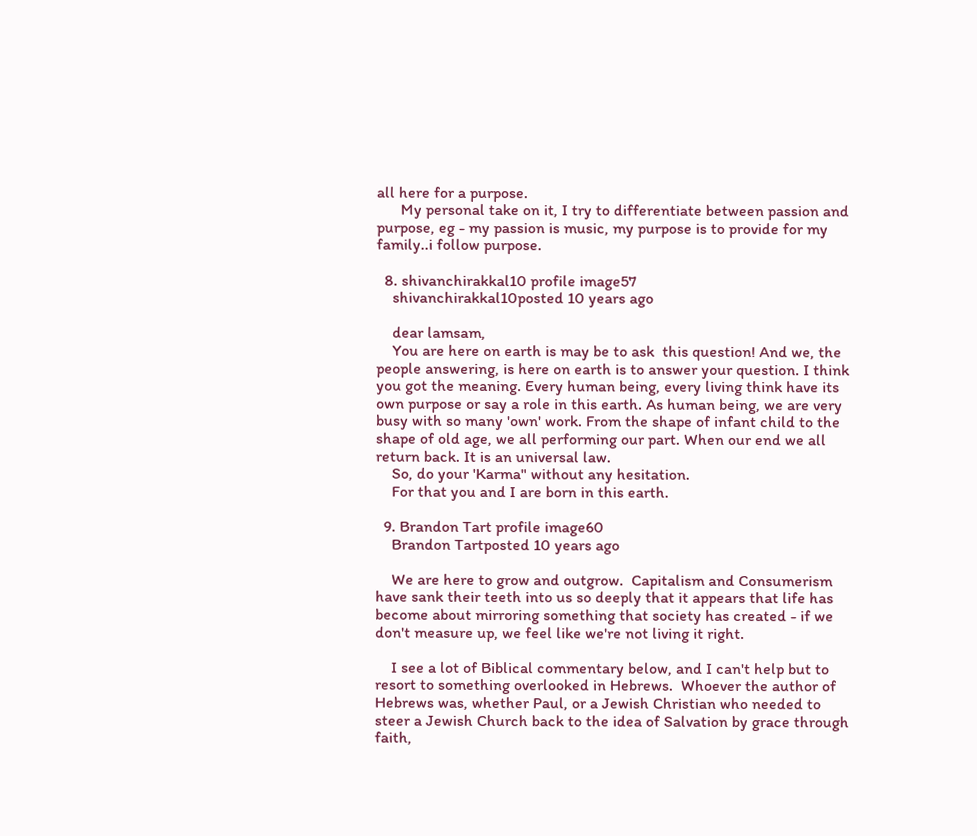all here for a purpose.
      My personal take on it, I try to differentiate between passion and purpose, eg - my passion is music, my purpose is to provide for my family..i follow purpose.

  8. shivanchirakkal10 profile image57
    shivanchirakkal10posted 10 years ago

    dear lamsam,
    You are here on earth is may be to ask  this question! And we, the people answering, is here on earth is to answer your question. I think you got the meaning. Every human being, every living think have its own purpose or say a role in this earth. As human being, we are very busy with so many 'own' work. From the shape of infant child to the shape of old age, we all performing our part. When our end we all return back. It is an universal law.
    So, do your 'Karma" without any hesitation.
    For that you and I are born in this earth.

  9. Brandon Tart profile image60
    Brandon Tartposted 10 years ago

    We are here to grow and outgrow.  Capitalism and Consumerism have sank their teeth into us so deeply that it appears that life has become about mirroring something that society has created - if we don't measure up, we feel like we're not living it right.

    I see a lot of Biblical commentary below, and I can't help but to resort to something overlooked in Hebrews.  Whoever the author of Hebrews was, whether Paul, or a Jewish Christian who needed to steer a Jewish Church back to the idea of Salvation by grace through faith,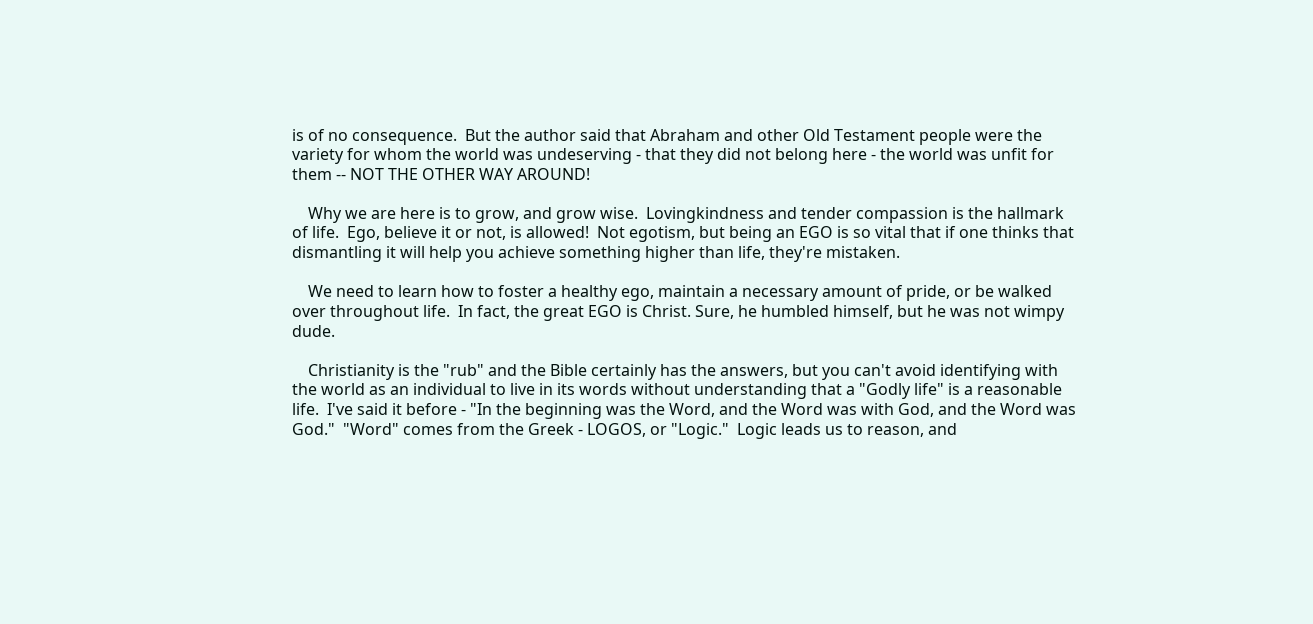is of no consequence.  But the author said that Abraham and other Old Testament people were the variety for whom the world was undeserving - that they did not belong here - the world was unfit for them -- NOT THE OTHER WAY AROUND!

    Why we are here is to grow, and grow wise.  Lovingkindness and tender compassion is the hallmark of life.  Ego, believe it or not, is allowed!  Not egotism, but being an EGO is so vital that if one thinks that dismantling it will help you achieve something higher than life, they're mistaken.

    We need to learn how to foster a healthy ego, maintain a necessary amount of pride, or be walked over throughout life.  In fact, the great EGO is Christ. Sure, he humbled himself, but he was not wimpy dude.

    Christianity is the "rub" and the Bible certainly has the answers, but you can't avoid identifying with the world as an individual to live in its words without understanding that a "Godly life" is a reasonable life.  I've said it before - "In the beginning was the Word, and the Word was with God, and the Word was God."  "Word" comes from the Greek - LOGOS, or "Logic."  Logic leads us to reason, and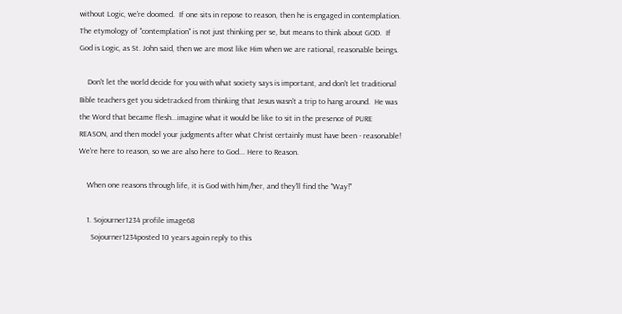without Logic, we're doomed.  If one sits in repose to reason, then he is engaged in contemplation.  The etymology of "contemplation" is not just thinking per se, but means to think about GOD.  If God is Logic, as St. John said, then we are most like Him when we are rational, reasonable beings.

    Don't let the world decide for you with what society says is important, and don't let traditional Bible teachers get you sidetracked from thinking that Jesus wasn't a trip to hang around.  He was the Word that became flesh...imagine what it would be like to sit in the presence of PURE REASON, and then model your judgments after what Christ certainly must have been - reasonable!  We're here to reason, so we are also here to God... Here to Reason.

    When one reasons through life, it is God with him/her, and they'll find the "Way!"

    1. Sojourner1234 profile image68
      Sojourner1234posted 10 years agoin reply to this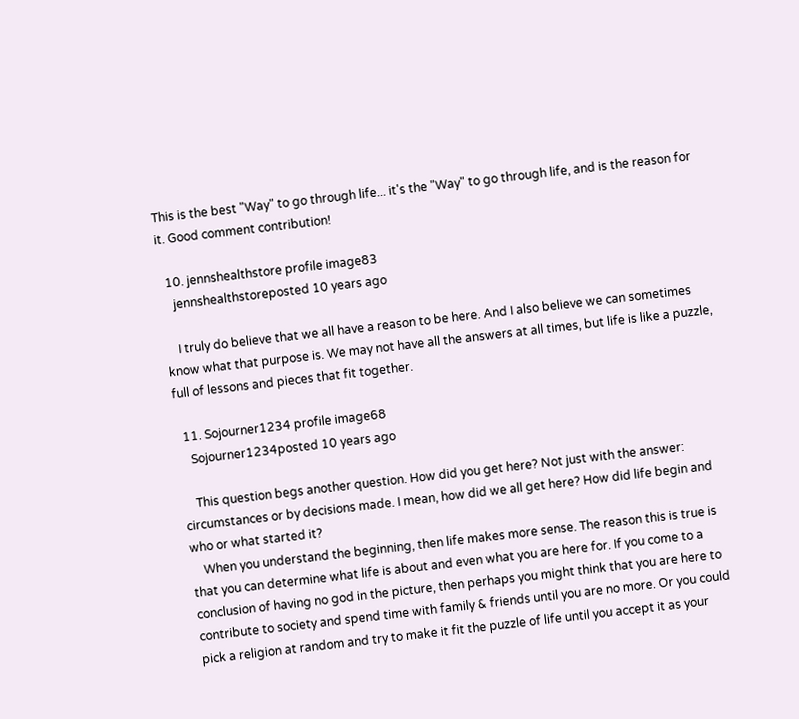This is the best "Way" to go through life... it's the "Way" to go through life, and is the reason for it. Good comment contribution!

  10. jennshealthstore profile image83
    jennshealthstoreposted 10 years ago

    I truly do believe that we all have a reason to be here. And I also believe we can sometimes know what that purpose is. We may not have all the answers at all times, but life is like a puzzle, full of lessons and pieces that fit together.

  11. Sojourner1234 profile image68
    Sojourner1234posted 10 years ago

    This question begs another question. How did you get here? Not just with the answer: circumstances or by decisions made. I mean, how did we all get here? How did life begin and who or what started it?
    When you understand the beginning, then life makes more sense. The reason this is true is that you can determine what life is about and even what you are here for. If you come to a conclusion of having no god in the picture, then perhaps you might think that you are here to contribute to society and spend time with family & friends until you are no more. Or you could pick a religion at random and try to make it fit the puzzle of life until you accept it as your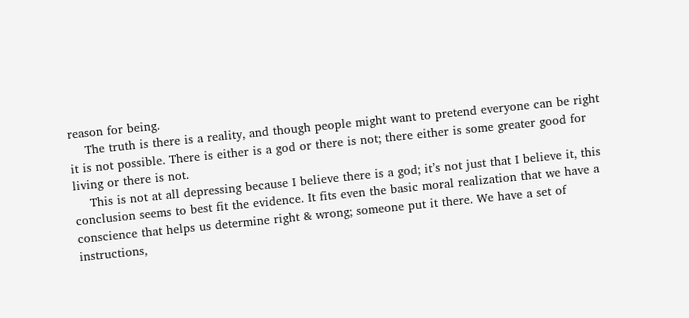reason for being.
    The truth is there is a reality, and though people might want to pretend everyone can be right it is not possible. There is either is a god or there is not; there either is some greater good for living or there is not.
    This is not at all depressing because I believe there is a god; it’s not just that I believe it, this conclusion seems to best fit the evidence. It fits even the basic moral realization that we have a conscience that helps us determine right & wrong; someone put it there. We have a set of instructions,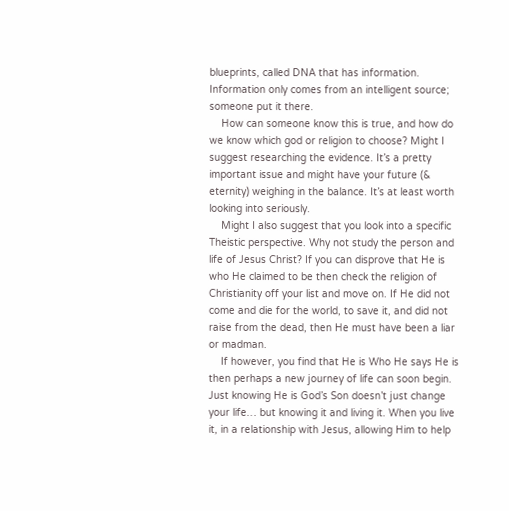blueprints, called DNA that has information. Information only comes from an intelligent source; someone put it there.
    How can someone know this is true, and how do we know which god or religion to choose? Might I suggest researching the evidence. It’s a pretty important issue and might have your future (& eternity) weighing in the balance. It’s at least worth looking into seriously.
    Might I also suggest that you look into a specific Theistic perspective. Why not study the person and life of Jesus Christ? If you can disprove that He is who He claimed to be then check the religion of Christianity off your list and move on. If He did not come and die for the world, to save it, and did not raise from the dead, then He must have been a liar or madman.
    If however, you find that He is Who He says He is then perhaps a new journey of life can soon begin. Just knowing He is God’s Son doesn’t just change your life… but knowing it and living it. When you live it, in a relationship with Jesus, allowing Him to help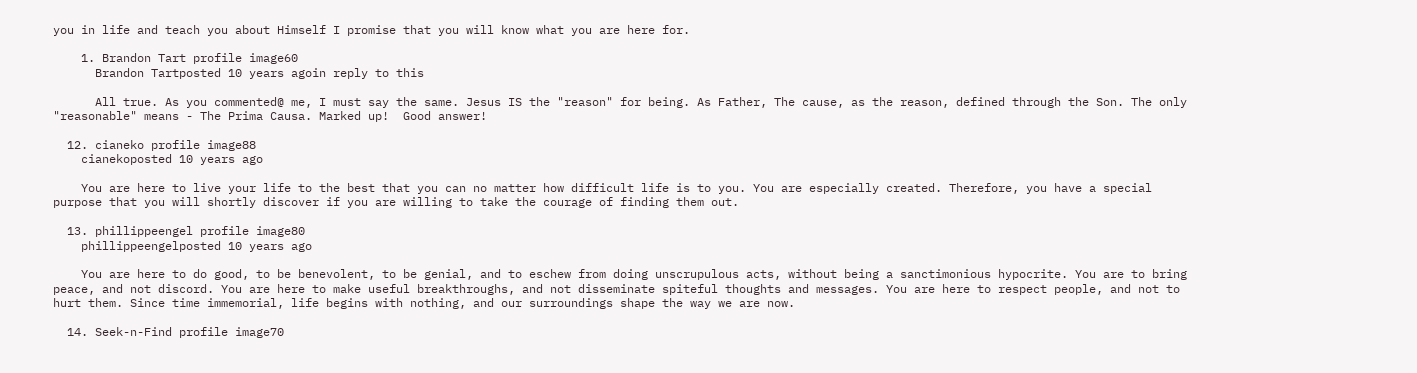you in life and teach you about Himself I promise that you will know what you are here for.

    1. Brandon Tart profile image60
      Brandon Tartposted 10 years agoin reply to this

      All true. As you commented@ me, I must say the same. Jesus IS the "reason" for being. As Father, The cause, as the reason, defined through the Son. The only "reasonable" means - The Prima Causa. Marked up!  Good answer!

  12. cianeko profile image88
    cianekoposted 10 years ago

    You are here to live your life to the best that you can no matter how difficult life is to you. You are especially created. Therefore, you have a special purpose that you will shortly discover if you are willing to take the courage of finding them out.

  13. phillippeengel profile image80
    phillippeengelposted 10 years ago

    You are here to do good, to be benevolent, to be genial, and to eschew from doing unscrupulous acts, without being a sanctimonious hypocrite. You are to bring peace, and not discord. You are here to make useful breakthroughs, and not disseminate spiteful thoughts and messages. You are here to respect people, and not to hurt them. Since time immemorial, life begins with nothing, and our surroundings shape the way we are now.

  14. Seek-n-Find profile image70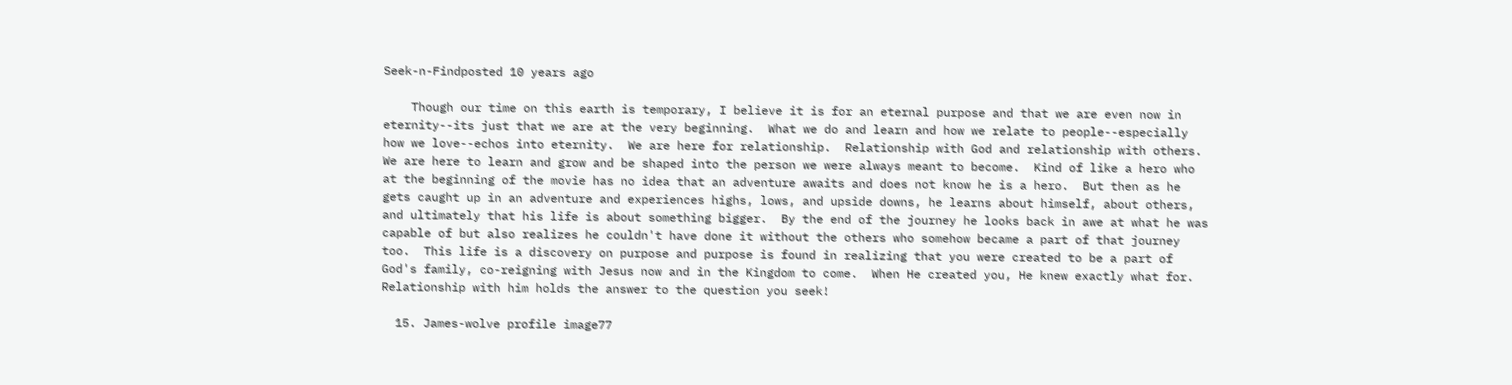Seek-n-Findposted 10 years ago

    Though our time on this earth is temporary, I believe it is for an eternal purpose and that we are even now in eternity--its just that we are at the very beginning.  What we do and learn and how we relate to people--especially how we love--echos into eternity.  We are here for relationship.  Relationship with God and relationship with others.  We are here to learn and grow and be shaped into the person we were always meant to become.  Kind of like a hero who at the beginning of the movie has no idea that an adventure awaits and does not know he is a hero.  But then as he gets caught up in an adventure and experiences highs, lows, and upside downs, he learns about himself, about others, and ultimately that his life is about something bigger.  By the end of the journey he looks back in awe at what he was capable of but also realizes he couldn't have done it without the others who somehow became a part of that journey too.  This life is a discovery on purpose and purpose is found in realizing that you were created to be a part of God's family, co-reigning with Jesus now and in the Kingdom to come.  When He created you, He knew exactly what for.  Relationship with him holds the answer to the question you seek!

  15. James-wolve profile image77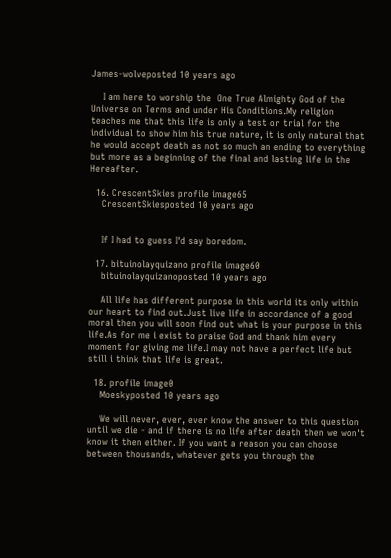James-wolveposted 10 years ago

    I am here to worship the  One True Almighty God of the Universe on Terms and under His Conditions.My religion teaches me that this life is only a test or trial for the individual to show him his true nature, it is only natural that he would accept death as not so much an ending to everything but more as a beginning of the final and lasting life in the Hereafter.

  16. CrescentSkies profile image65
    CrescentSkiesposted 10 years ago


    If I had to guess I'd say boredom.

  17. bituinolayquizano profile image60
    bituinolayquizanoposted 10 years ago

    All life has different purpose in this world its only within our heart to find out.Just live life in accordance of a good moral then you will soon find out what is your purpose in this life.As for me i exist to praise God and thank him every moment for giving me life.I may not have a perfect life but still i think that life is great.

  18. profile image0
    Moeskyposted 10 years ago

    We will never, ever, ever know the answer to this question until we die - and if there is no life after death then we won't know it then either. If you want a reason you can choose between thousands, whatever gets you through the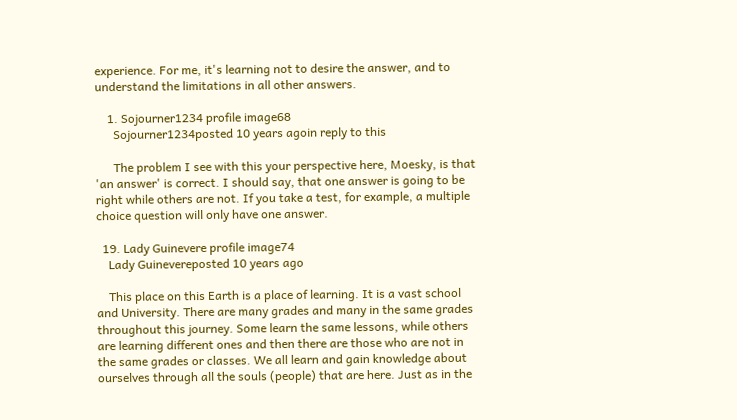experience. For me, it's learning not to desire the answer, and to understand the limitations in all other answers.

    1. Sojourner1234 profile image68
      Sojourner1234posted 10 years agoin reply to this

      The problem I see with this your perspective here, Moesky, is that 'an answer' is correct. I should say, that one answer is going to be right while others are not. If you take a test, for example, a multiple choice question will only have one answer.

  19. Lady Guinevere profile image74
    Lady Guinevereposted 10 years ago

    This place on this Earth is a place of learning. It is a vast school and University. There are many grades and many in the same grades throughout this journey. Some learn the same lessons, while others are learning different ones and then there are those who are not in the same grades or classes. We all learn and gain knowledge about ourselves through all the souls (people) that are here. Just as in the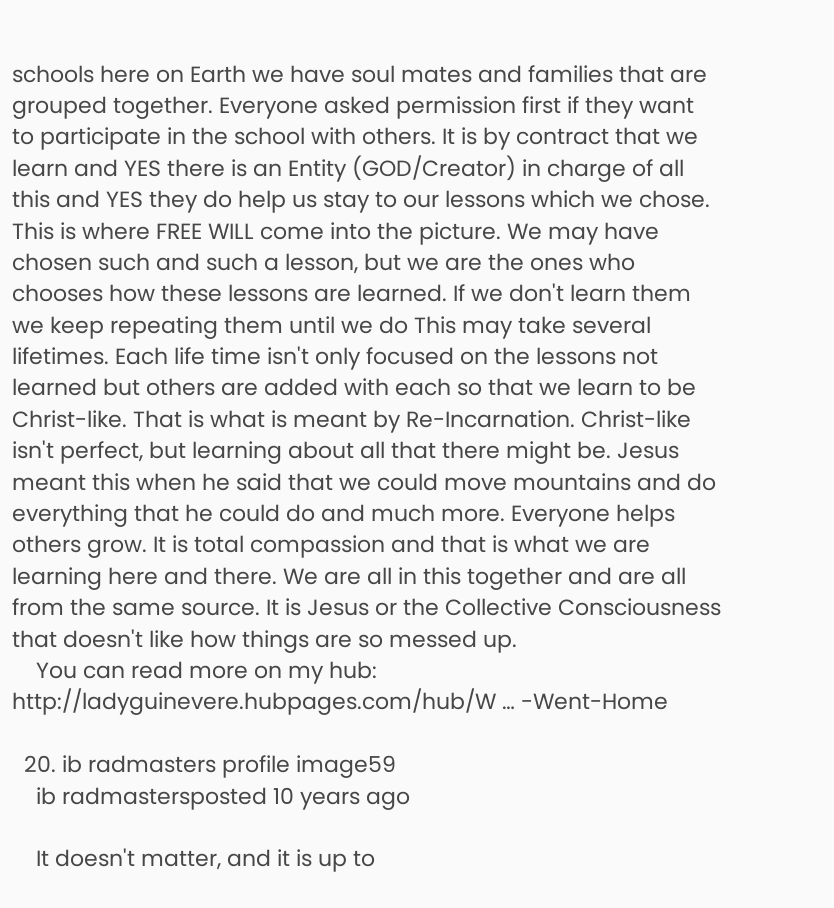schools here on Earth we have soul mates and families that are grouped together. Everyone asked permission first if they want to participate in the school with others. It is by contract that we learn and YES there is an Entity (GOD/Creator) in charge of all this and YES they do help us stay to our lessons which we chose. This is where FREE WILL come into the picture. We may have chosen such and such a lesson, but we are the ones who chooses how these lessons are learned. If we don't learn them we keep repeating them until we do This may take several lifetimes. Each life time isn't only focused on the lessons not learned but others are added with each so that we learn to be Christ-like. That is what is meant by Re-Incarnation. Christ-like isn't perfect, but learning about all that there might be. Jesus meant this when he said that we could move mountains and do everything that he could do and much more. Everyone helps others grow. It is total compassion and that is what we are learning here and there. We are all in this together and are all from the same source. It is Jesus or the Collective Consciousness that doesn't like how things are so messed up.
    You can read more on my hub:  http://ladyguinevere.hubpages.com/hub/W … -Went-Home

  20. ib radmasters profile image59
    ib radmastersposted 10 years ago

    It doesn't matter, and it is up to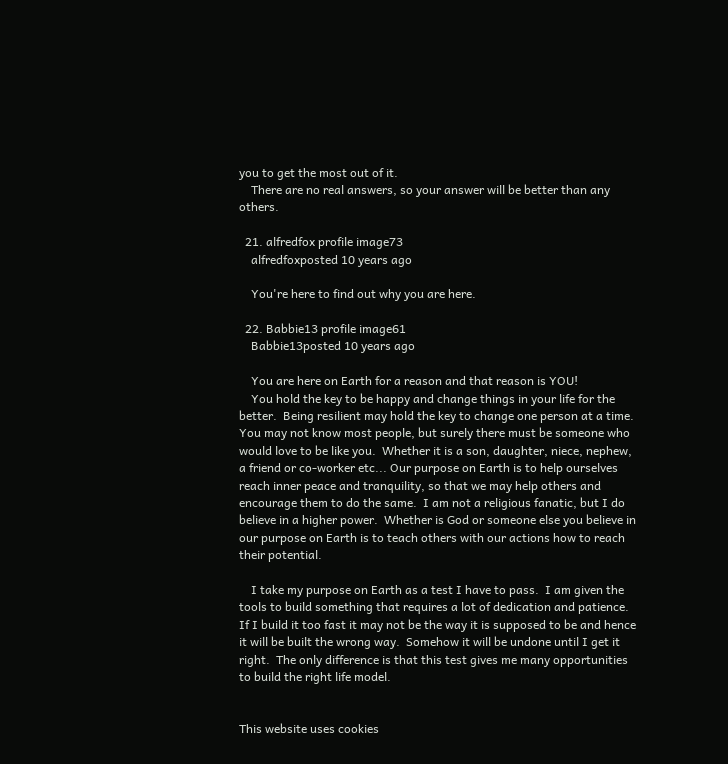you to get the most out of it.
    There are no real answers, so your answer will be better than any others.

  21. alfredfox profile image73
    alfredfoxposted 10 years ago

    You're here to find out why you are here.

  22. Babbie13 profile image61
    Babbie13posted 10 years ago

    You are here on Earth for a reason and that reason is YOU!
    You hold the key to be happy and change things in your life for the better.  Being resilient may hold the key to change one person at a time.  You may not know most people, but surely there must be someone who would love to be like you.  Whether it is a son, daughter, niece, nephew, a friend or co-worker etc... Our purpose on Earth is to help ourselves reach inner peace and tranquility, so that we may help others and encourage them to do the same.  I am not a religious fanatic, but I do believe in a higher power.  Whether is God or someone else you believe in our purpose on Earth is to teach others with our actions how to reach their potential.

    I take my purpose on Earth as a test I have to pass.  I am given the tools to build something that requires a lot of dedication and patience.  If I build it too fast it may not be the way it is supposed to be and hence it will be built the wrong way.  Somehow it will be undone until I get it right.  The only difference is that this test gives me many opportunities to build the right life model.


This website uses cookies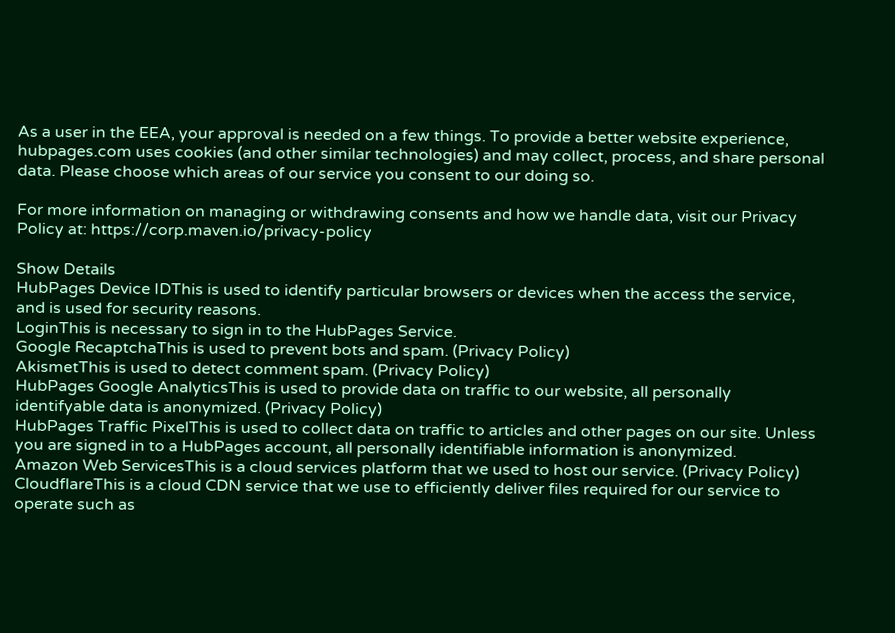As a user in the EEA, your approval is needed on a few things. To provide a better website experience, hubpages.com uses cookies (and other similar technologies) and may collect, process, and share personal data. Please choose which areas of our service you consent to our doing so.

For more information on managing or withdrawing consents and how we handle data, visit our Privacy Policy at: https://corp.maven.io/privacy-policy

Show Details
HubPages Device IDThis is used to identify particular browsers or devices when the access the service, and is used for security reasons.
LoginThis is necessary to sign in to the HubPages Service.
Google RecaptchaThis is used to prevent bots and spam. (Privacy Policy)
AkismetThis is used to detect comment spam. (Privacy Policy)
HubPages Google AnalyticsThis is used to provide data on traffic to our website, all personally identifyable data is anonymized. (Privacy Policy)
HubPages Traffic PixelThis is used to collect data on traffic to articles and other pages on our site. Unless you are signed in to a HubPages account, all personally identifiable information is anonymized.
Amazon Web ServicesThis is a cloud services platform that we used to host our service. (Privacy Policy)
CloudflareThis is a cloud CDN service that we use to efficiently deliver files required for our service to operate such as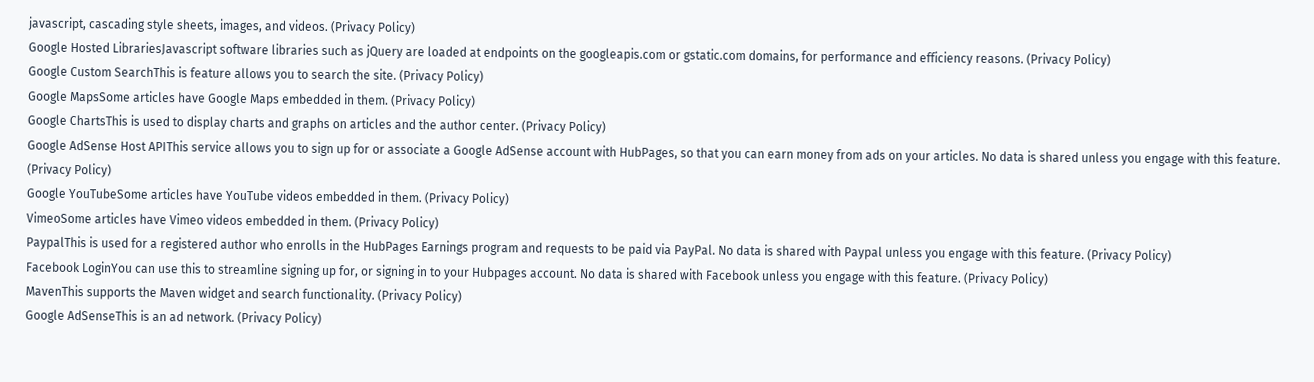javascript, cascading style sheets, images, and videos. (Privacy Policy)
Google Hosted LibrariesJavascript software libraries such as jQuery are loaded at endpoints on the googleapis.com or gstatic.com domains, for performance and efficiency reasons. (Privacy Policy)
Google Custom SearchThis is feature allows you to search the site. (Privacy Policy)
Google MapsSome articles have Google Maps embedded in them. (Privacy Policy)
Google ChartsThis is used to display charts and graphs on articles and the author center. (Privacy Policy)
Google AdSense Host APIThis service allows you to sign up for or associate a Google AdSense account with HubPages, so that you can earn money from ads on your articles. No data is shared unless you engage with this feature. (Privacy Policy)
Google YouTubeSome articles have YouTube videos embedded in them. (Privacy Policy)
VimeoSome articles have Vimeo videos embedded in them. (Privacy Policy)
PaypalThis is used for a registered author who enrolls in the HubPages Earnings program and requests to be paid via PayPal. No data is shared with Paypal unless you engage with this feature. (Privacy Policy)
Facebook LoginYou can use this to streamline signing up for, or signing in to your Hubpages account. No data is shared with Facebook unless you engage with this feature. (Privacy Policy)
MavenThis supports the Maven widget and search functionality. (Privacy Policy)
Google AdSenseThis is an ad network. (Privacy Policy)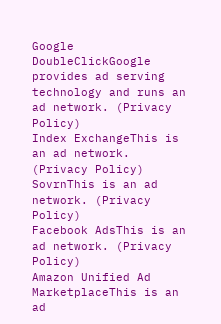Google DoubleClickGoogle provides ad serving technology and runs an ad network. (Privacy Policy)
Index ExchangeThis is an ad network. (Privacy Policy)
SovrnThis is an ad network. (Privacy Policy)
Facebook AdsThis is an ad network. (Privacy Policy)
Amazon Unified Ad MarketplaceThis is an ad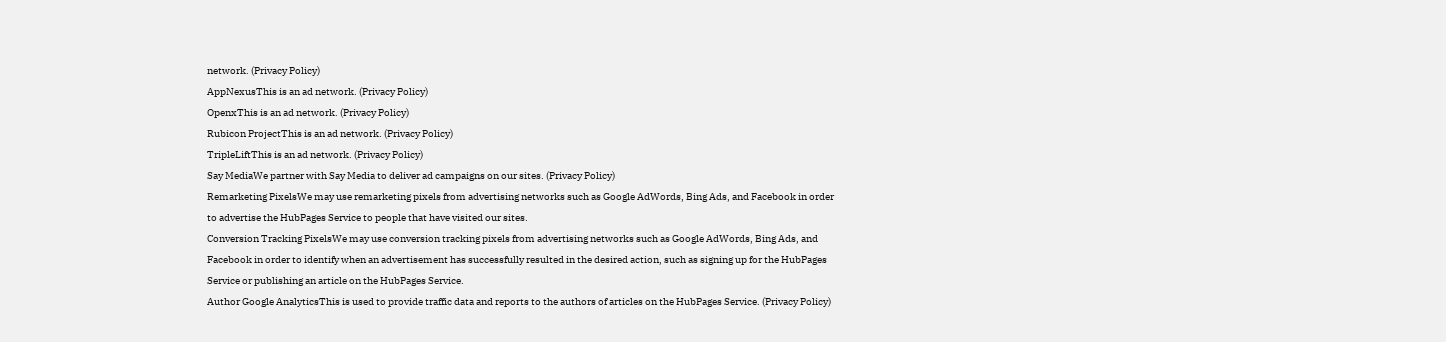network. (Privacy Policy)
AppNexusThis is an ad network. (Privacy Policy)
OpenxThis is an ad network. (Privacy Policy)
Rubicon ProjectThis is an ad network. (Privacy Policy)
TripleLiftThis is an ad network. (Privacy Policy)
Say MediaWe partner with Say Media to deliver ad campaigns on our sites. (Privacy Policy)
Remarketing PixelsWe may use remarketing pixels from advertising networks such as Google AdWords, Bing Ads, and Facebook in order to advertise the HubPages Service to people that have visited our sites.
Conversion Tracking PixelsWe may use conversion tracking pixels from advertising networks such as Google AdWords, Bing Ads, and Facebook in order to identify when an advertisement has successfully resulted in the desired action, such as signing up for the HubPages Service or publishing an article on the HubPages Service.
Author Google AnalyticsThis is used to provide traffic data and reports to the authors of articles on the HubPages Service. (Privacy Policy)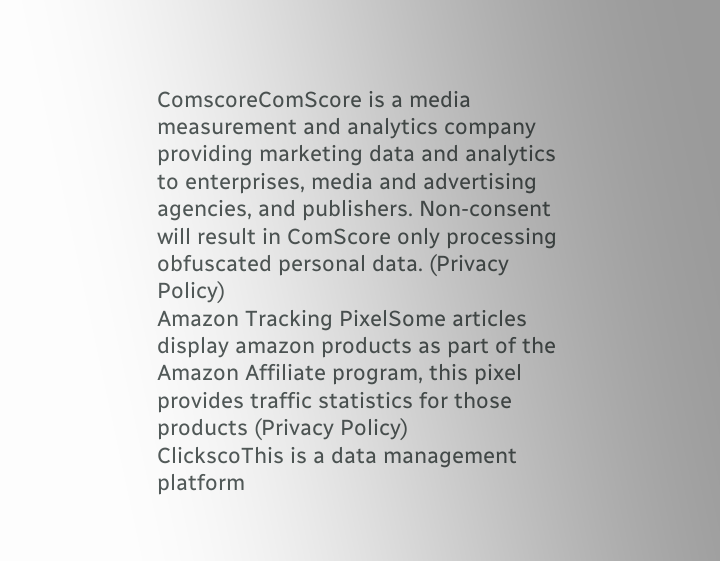ComscoreComScore is a media measurement and analytics company providing marketing data and analytics to enterprises, media and advertising agencies, and publishers. Non-consent will result in ComScore only processing obfuscated personal data. (Privacy Policy)
Amazon Tracking PixelSome articles display amazon products as part of the Amazon Affiliate program, this pixel provides traffic statistics for those products (Privacy Policy)
ClickscoThis is a data management platform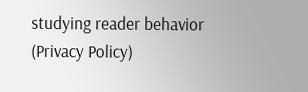studying reader behavior (Privacy Policy)